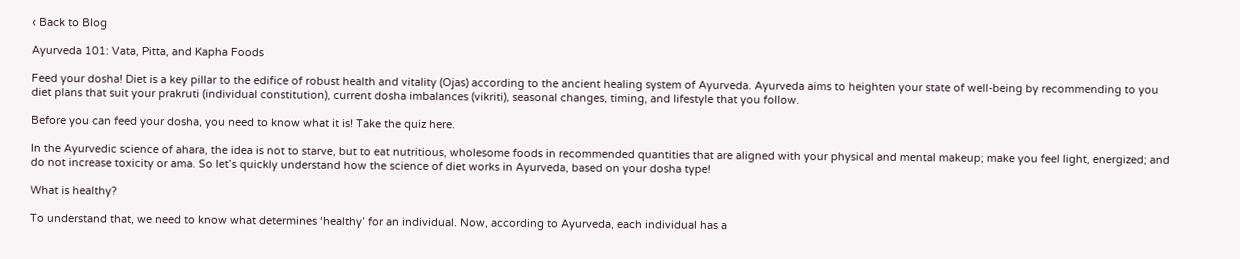‹ Back to Blog

Ayurveda 101: Vata, Pitta, and Kapha Foods

Feed your dosha! Diet is a key pillar to the edifice of robust health and vitality (Ojas) according to the ancient healing system of Ayurveda. Ayurveda aims to heighten your state of well-being by recommending to you diet plans that suit your prakruti (individual constitution), current dosha imbalances (vikriti), seasonal changes, timing, and lifestyle that you follow.

Before you can feed your dosha, you need to know what it is! Take the quiz here.

In the Ayurvedic science of ahara, the idea is not to starve, but to eat nutritious, wholesome foods in recommended quantities that are aligned with your physical and mental makeup; make you feel light, energized; and do not increase toxicity or ama. So let’s quickly understand how the science of diet works in Ayurveda, based on your dosha type!

What is healthy?

To understand that, we need to know what determines ‘healthy’ for an individual. Now, according to Ayurveda, each individual has a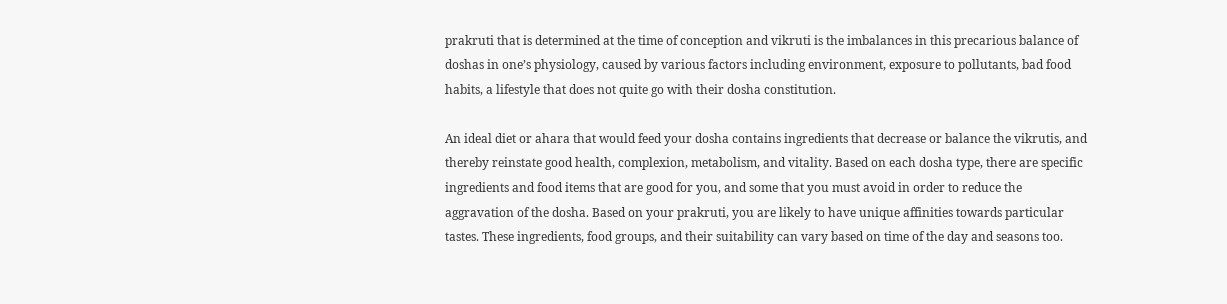prakruti that is determined at the time of conception and vikruti is the imbalances in this precarious balance of doshas in one’s physiology, caused by various factors including environment, exposure to pollutants, bad food habits, a lifestyle that does not quite go with their dosha constitution.

An ideal diet or ahara that would feed your dosha contains ingredients that decrease or balance the vikrutis, and thereby reinstate good health, complexion, metabolism, and vitality. Based on each dosha type, there are specific ingredients and food items that are good for you, and some that you must avoid in order to reduce the aggravation of the dosha. Based on your prakruti, you are likely to have unique affinities towards particular tastes. These ingredients, food groups, and their suitability can vary based on time of the day and seasons too.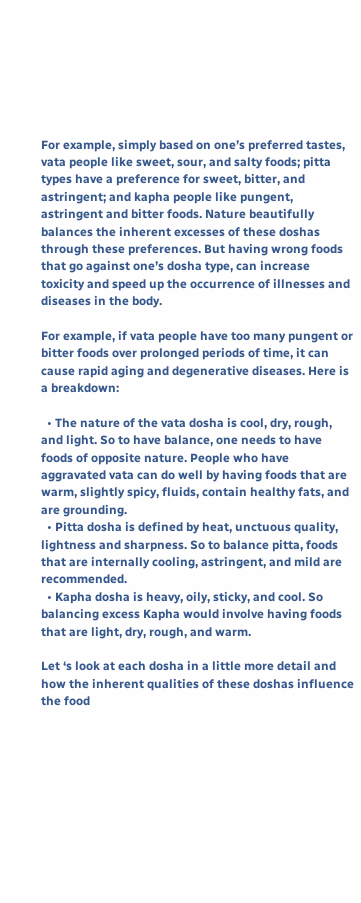For example, simply based on one’s preferred tastes, vata people like sweet, sour, and salty foods; pitta types have a preference for sweet, bitter, and astringent; and kapha people like pungent, astringent and bitter foods. Nature beautifully balances the inherent excesses of these doshas through these preferences. But having wrong foods that go against one’s dosha type, can increase toxicity and speed up the occurrence of illnesses and diseases in the body.

For example, if vata people have too many pungent or bitter foods over prolonged periods of time, it can cause rapid aging and degenerative diseases. Here is a breakdown:

  • The nature of the vata dosha is cool, dry, rough, and light. So to have balance, one needs to have foods of opposite nature. People who have aggravated vata can do well by having foods that are warm, slightly spicy, fluids, contain healthy fats, and are grounding.
  • Pitta dosha is defined by heat, unctuous quality, lightness and sharpness. So to balance pitta, foods that are internally cooling, astringent, and mild are recommended.
  • Kapha dosha is heavy, oily, sticky, and cool. So balancing excess Kapha would involve having foods that are light, dry, rough, and warm.

Let ‘s look at each dosha in a little more detail and how the inherent qualities of these doshas influence the food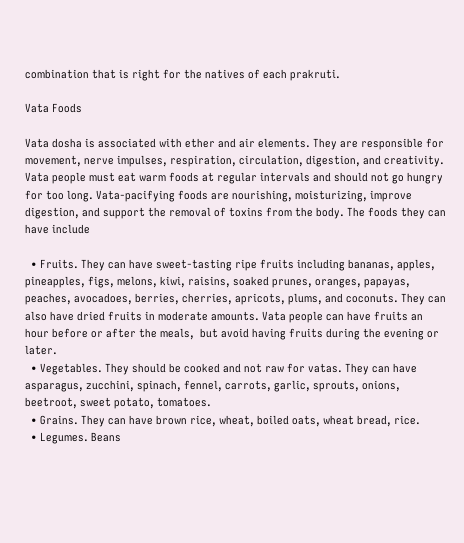combination that is right for the natives of each prakruti.

Vata Foods

Vata dosha is associated with ether and air elements. They are responsible for movement, nerve impulses, respiration, circulation, digestion, and creativity. Vata people must eat warm foods at regular intervals and should not go hungry for too long. Vata-pacifying foods are nourishing, moisturizing, improve digestion, and support the removal of toxins from the body. The foods they can have include

  • Fruits. They can have sweet-tasting ripe fruits including bananas, apples, pineapples, figs, melons, kiwi, raisins, soaked prunes, oranges, papayas, peaches, avocadoes, berries, cherries, apricots, plums, and coconuts. They can also have dried fruits in moderate amounts. Vata people can have fruits an hour before or after the meals,  but avoid having fruits during the evening or later.
  • Vegetables. They should be cooked and not raw for vatas. They can have asparagus, zucchini, spinach, fennel, carrots, garlic, sprouts, onions, beetroot, sweet potato, tomatoes.
  • Grains. They can have brown rice, wheat, boiled oats, wheat bread, rice.
  • Legumes. Beans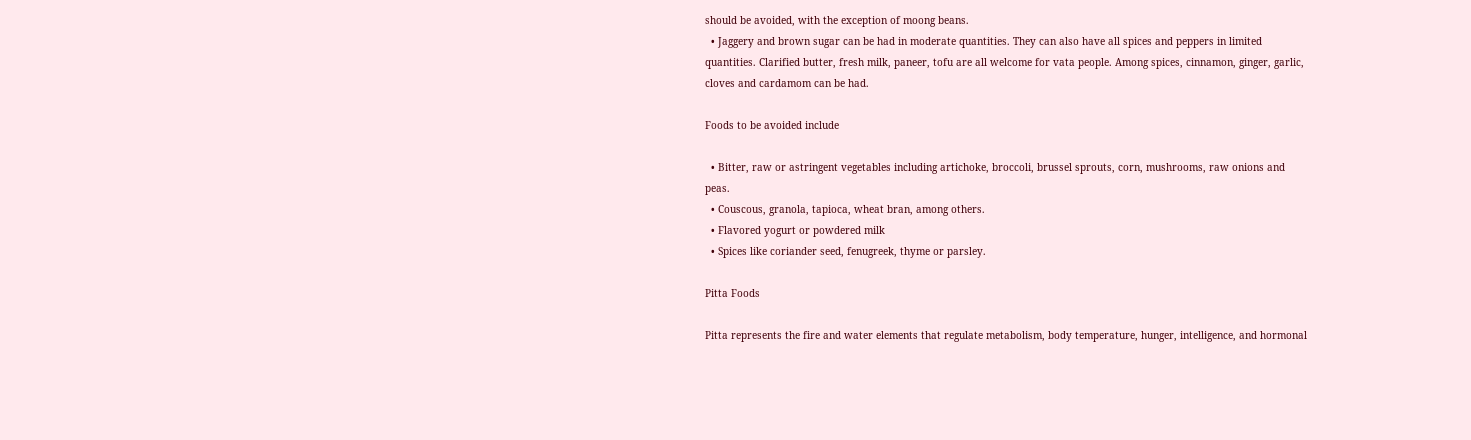should be avoided, with the exception of moong beans.
  • Jaggery and brown sugar can be had in moderate quantities. They can also have all spices and peppers in limited quantities. Clarified butter, fresh milk, paneer, tofu are all welcome for vata people. Among spices, cinnamon, ginger, garlic, cloves and cardamom can be had.

Foods to be avoided include

  • Bitter, raw or astringent vegetables including artichoke, broccoli, brussel sprouts, corn, mushrooms, raw onions and peas.
  • Couscous, granola, tapioca, wheat bran, among others.
  • Flavored yogurt or powdered milk
  • Spices like coriander seed, fenugreek, thyme or parsley.

Pitta Foods

Pitta represents the fire and water elements that regulate metabolism, body temperature, hunger, intelligence, and hormonal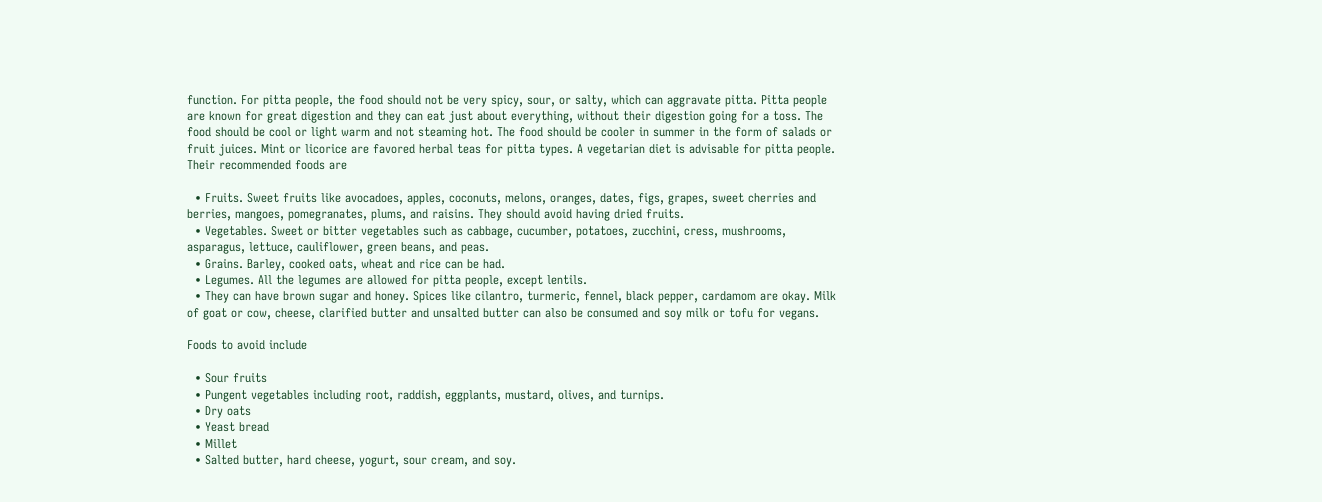function. For pitta people, the food should not be very spicy, sour, or salty, which can aggravate pitta. Pitta people are known for great digestion and they can eat just about everything, without their digestion going for a toss. The food should be cool or light warm and not steaming hot. The food should be cooler in summer in the form of salads or fruit juices. Mint or licorice are favored herbal teas for pitta types. A vegetarian diet is advisable for pitta people. Their recommended foods are

  • Fruits. Sweet fruits like avocadoes, apples, coconuts, melons, oranges, dates, figs, grapes, sweet cherries and berries, mangoes, pomegranates, plums, and raisins. They should avoid having dried fruits.
  • Vegetables. Sweet or bitter vegetables such as cabbage, cucumber, potatoes, zucchini, cress, mushrooms, asparagus, lettuce, cauliflower, green beans, and peas.
  • Grains. Barley, cooked oats, wheat and rice can be had.
  • Legumes. All the legumes are allowed for pitta people, except lentils.
  • They can have brown sugar and honey. Spices like cilantro, turmeric, fennel, black pepper, cardamom are okay. Milk of goat or cow, cheese, clarified butter and unsalted butter can also be consumed and soy milk or tofu for vegans.

Foods to avoid include

  • Sour fruits
  • Pungent vegetables including root, raddish, eggplants, mustard, olives, and turnips.
  • Dry oats
  • Yeast bread
  • Millet
  • Salted butter, hard cheese, yogurt, sour cream, and soy.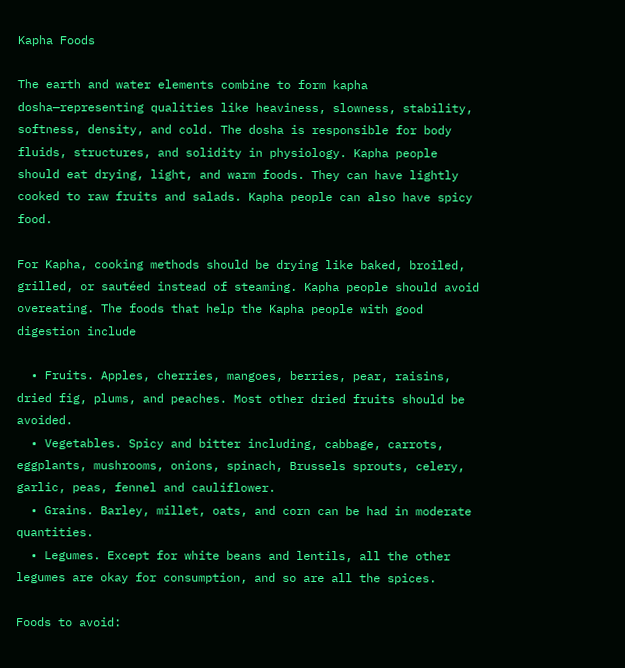Kapha Foods

The earth and water elements combine to form kapha dosha—representing qualities like heaviness, slowness, stability, softness, density, and cold. The dosha is responsible for body fluids, structures, and solidity in physiology. Kapha people should eat drying, light, and warm foods. They can have lightly cooked to raw fruits and salads. Kapha people can also have spicy food.

For Kapha, cooking methods should be drying like baked, broiled, grilled, or sautéed instead of steaming. Kapha people should avoid overeating. The foods that help the Kapha people with good digestion include

  • Fruits. Apples, cherries, mangoes, berries, pear, raisins, dried fig, plums, and peaches. Most other dried fruits should be avoided.
  • Vegetables. Spicy and bitter including, cabbage, carrots, eggplants, mushrooms, onions, spinach, Brussels sprouts, celery, garlic, peas, fennel and cauliflower.
  • Grains. Barley, millet, oats, and corn can be had in moderate quantities.
  • Legumes. Except for white beans and lentils, all the other legumes are okay for consumption, and so are all the spices.

Foods to avoid: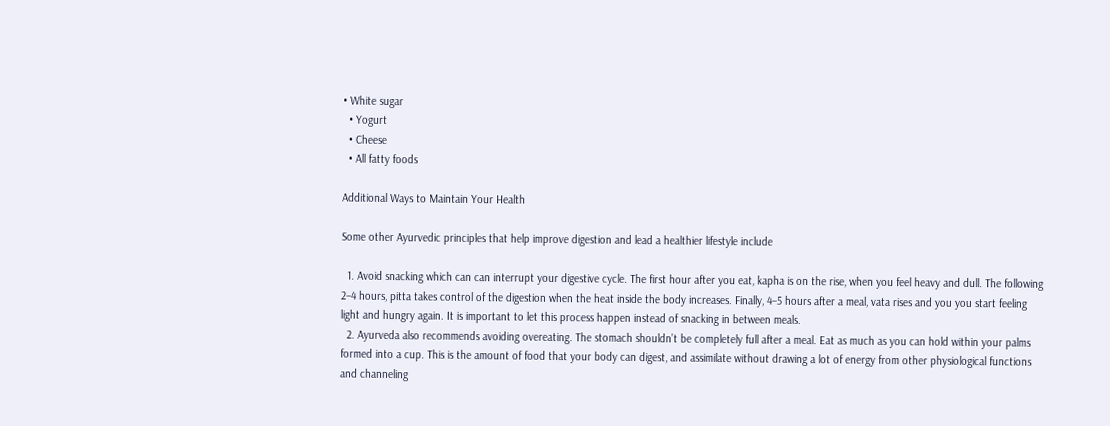• White sugar
  • Yogurt
  • Cheese
  • All fatty foods

Additional Ways to Maintain Your Health

Some other Ayurvedic principles that help improve digestion and lead a healthier lifestyle include

  1. Avoid snacking which can can interrupt your digestive cycle. The first hour after you eat, kapha is on the rise, when you feel heavy and dull. The following 2–4 hours, pitta takes control of the digestion when the heat inside the body increases. Finally, 4–5 hours after a meal, vata rises and you you start feeling light and hungry again. It is important to let this process happen instead of snacking in between meals.
  2. Ayurveda also recommends avoiding overeating. The stomach shouldn’t be completely full after a meal. Eat as much as you can hold within your palms formed into a cup. This is the amount of food that your body can digest, and assimilate without drawing a lot of energy from other physiological functions and channeling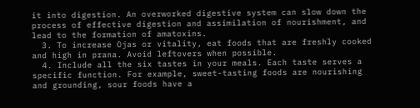it into digestion. An overworked digestive system can slow down the process of effective digestion and assimilation of nourishment, and lead to the formation of amatoxins.
  3. To increase Ojas or vitality, eat foods that are freshly cooked and high in prana. Avoid leftovers when possible.
  4. Include all the six tastes in your meals. Each taste serves a specific function. For example, sweet-tasting foods are nourishing and grounding, sour foods have a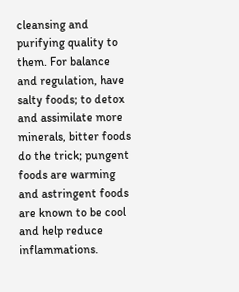cleansing and purifying quality to them. For balance and regulation, have salty foods; to detox and assimilate more minerals, bitter foods do the trick; pungent foods are warming and astringent foods are known to be cool and help reduce inflammations.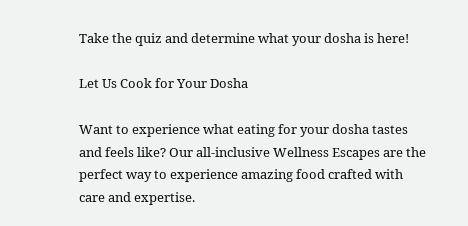Take the quiz and determine what your dosha is here!

Let Us Cook for Your Dosha

Want to experience what eating for your dosha tastes and feels like? Our all-inclusive Wellness Escapes are the perfect way to experience amazing food crafted with care and expertise.